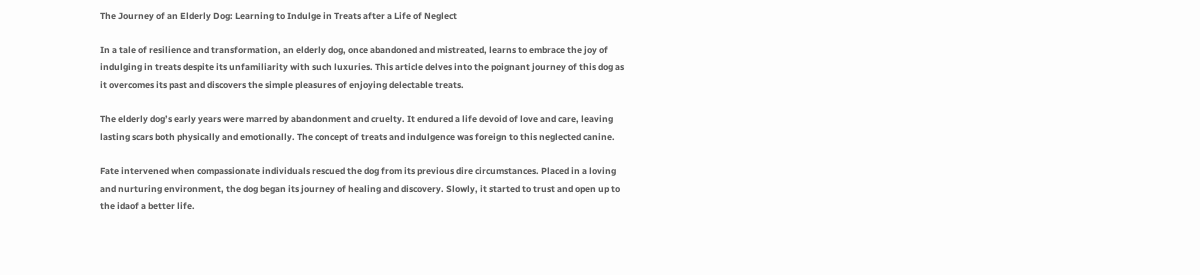The Journey of an Elderly Dog: Learning to Indulge in Treats after a Life of Neglect

In a tale of resilience and transformation, an elderly dog, once abandoned and mistreated, learns to embrace the joy of indulging in treats despite its unfamiliarity with such luxuries. This article delves into the poignant journey of this dog as it overcomes its past and discovers the simple pleasures of enjoying delectable treats.

The elderly dog’s early years were marred by abandonment and cruelty. It endured a life devoid of love and care, leaving lasting scars both physically and emotionally. The concept of treats and indulgence was foreign to this neglected canine.

Fate intervened when compassionate individuals rescued the dog from its previous dire circumstances. Placed in a loving and nurturing environment, the dog began its journey of healing and discovery. Slowly, it started to trust and open up to the idaof a better life.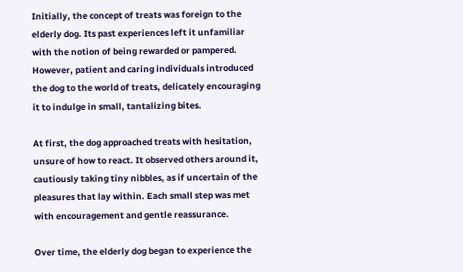Initially, the concept of treats was foreign to the elderly dog. Its past experiences left it unfamiliar with the notion of being rewarded or pampered. However, patient and caring individuals introduced the dog to the world of treats, delicately encouraging it to indulge in small, tantalizing bites.

At first, the dog approached treats with hesitation, unsure of how to react. It observed others around it, cautiously taking tiny nibbles, as if uncertain of the pleasures that lay within. Each small step was met with encouragement and gentle reassurance.

Over time, the elderly dog began to experience the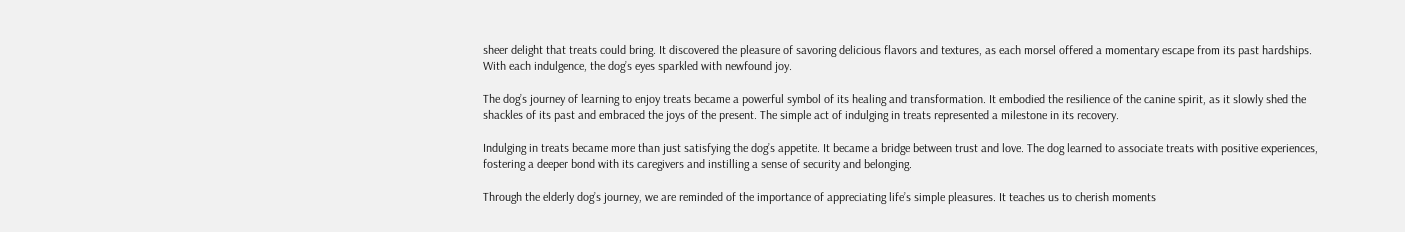sheer delight that treats could bring. It discovered the pleasure of savoring delicious flavors and textures, as each morsel offered a momentary escape from its past hardships. With each indulgence, the dog’s eyes sparkled with newfound joy.

The dog’s journey of learning to enjoy treats became a powerful symbol of its healing and transformation. It embodied the resilience of the canine spirit, as it slowly shed the shackles of its past and embraced the joys of the present. The simple act of indulging in treats represented a milestone in its recovery.

Indulging in treats became more than just satisfying the dog’s appetite. It became a bridge between trust and love. The dog learned to associate treats with positive experiences, fostering a deeper bond with its caregivers and instilling a sense of security and belonging.

Through the elderly dog’s journey, we are reminded of the importance of appreciating life’s simple pleasures. It teaches us to cherish moments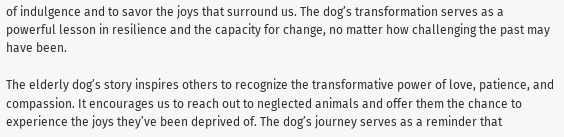of indulgence and to savor the joys that surround us. The dog’s transformation serves as a powerful lesson in resilience and the capacity for change, no matter how challenging the past may have been.

The elderly dog’s story inspires others to recognize the transformative power of love, patience, and compassion. It encourages us to reach out to neglected animals and offer them the chance to experience the joys they’ve been deprived of. The dog’s journey serves as a reminder that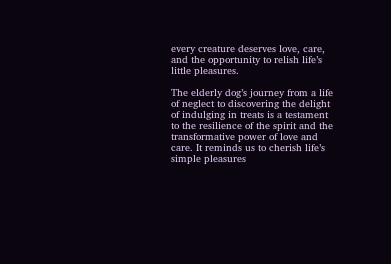every creature deserves love, care, and the opportunity to relish life’s little pleasures.

The elderly dog’s journey from a life of neglect to discovering the delight of indulging in treats is a testament to the resilience of the spirit and the transformative power of love and care. It reminds us to cherish life’s simple pleasures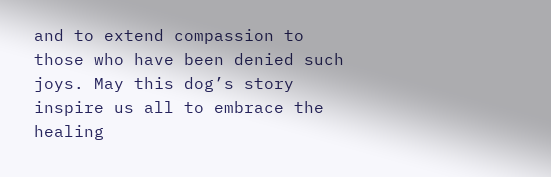and to extend compassion to those who have been denied such joys. May this dog’s story inspire us all to embrace the healing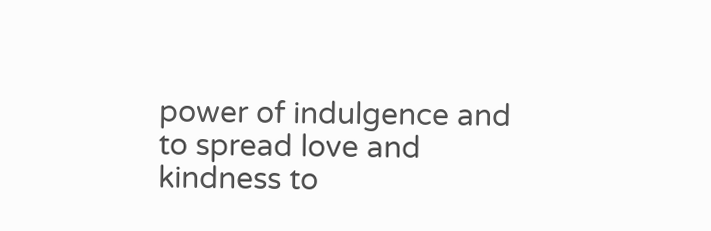power of indulgence and to spread love and kindness to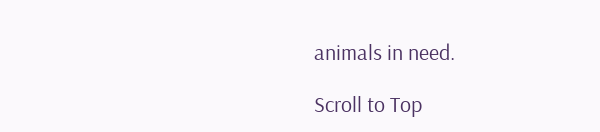animals in need.

Scroll to Top